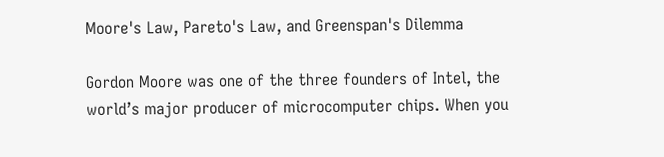Moore's Law, Pareto's Law, and Greenspan's Dilemma

Gordon Moore was one of the three founders of Intel, the world’s major producer of microcomputer chips. When you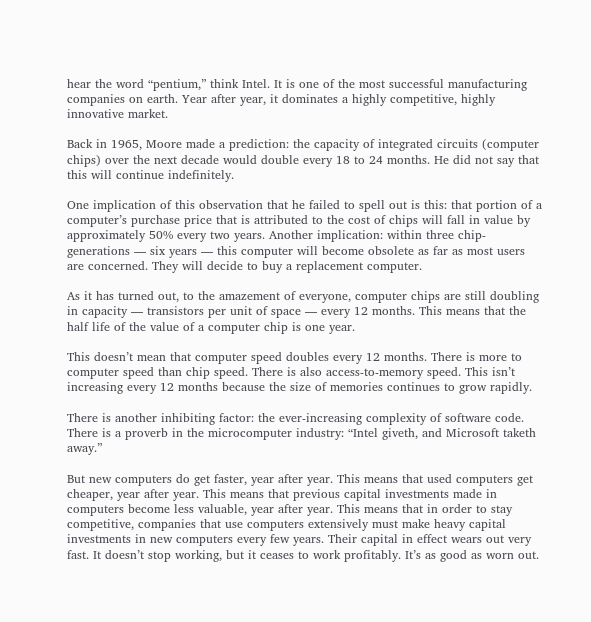hear the word “pentium,” think Intel. It is one of the most successful manufacturing companies on earth. Year after year, it dominates a highly competitive, highly innovative market.

Back in 1965, Moore made a prediction: the capacity of integrated circuits (computer chips) over the next decade would double every 18 to 24 months. He did not say that this will continue indefinitely.

One implication of this observation that he failed to spell out is this: that portion of a computer’s purchase price that is attributed to the cost of chips will fall in value by approximately 50% every two years. Another implication: within three chip-generations — six years — this computer will become obsolete as far as most users are concerned. They will decide to buy a replacement computer.

As it has turned out, to the amazement of everyone, computer chips are still doubling in capacity — transistors per unit of space — every 12 months. This means that the half life of the value of a computer chip is one year.

This doesn’t mean that computer speed doubles every 12 months. There is more to computer speed than chip speed. There is also access-to-memory speed. This isn’t increasing every 12 months because the size of memories continues to grow rapidly.

There is another inhibiting factor: the ever-increasing complexity of software code. There is a proverb in the microcomputer industry: “Intel giveth, and Microsoft taketh away.”

But new computers do get faster, year after year. This means that used computers get cheaper, year after year. This means that previous capital investments made in computers become less valuable, year after year. This means that in order to stay competitive, companies that use computers extensively must make heavy capital investments in new computers every few years. Their capital in effect wears out very fast. It doesn’t stop working, but it ceases to work profitably. It’s as good as worn out.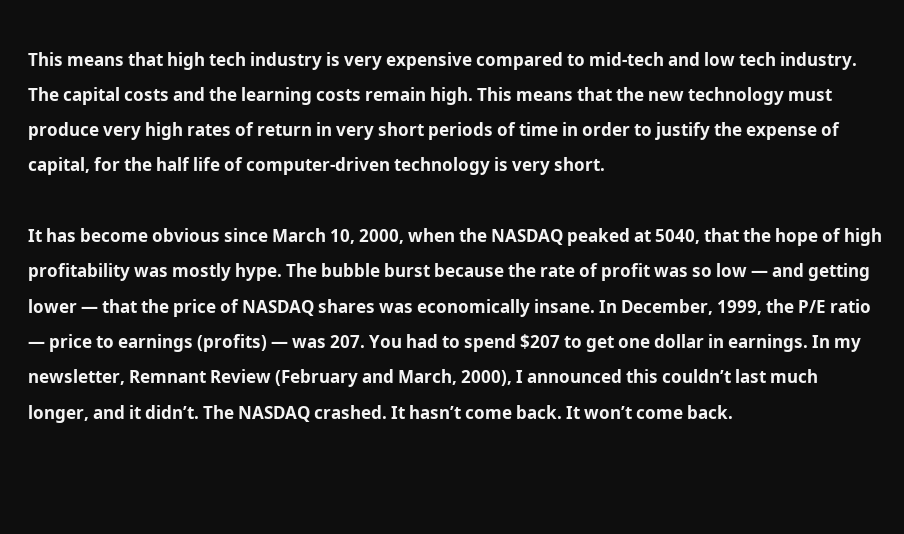This means that high tech industry is very expensive compared to mid-tech and low tech industry. The capital costs and the learning costs remain high. This means that the new technology must produce very high rates of return in very short periods of time in order to justify the expense of capital, for the half life of computer-driven technology is very short.

It has become obvious since March 10, 2000, when the NASDAQ peaked at 5040, that the hope of high profitability was mostly hype. The bubble burst because the rate of profit was so low — and getting lower — that the price of NASDAQ shares was economically insane. In December, 1999, the P/E ratio — price to earnings (profits) — was 207. You had to spend $207 to get one dollar in earnings. In my newsletter, Remnant Review (February and March, 2000), I announced this couldn’t last much longer, and it didn’t. The NASDAQ crashed. It hasn’t come back. It won’t come back.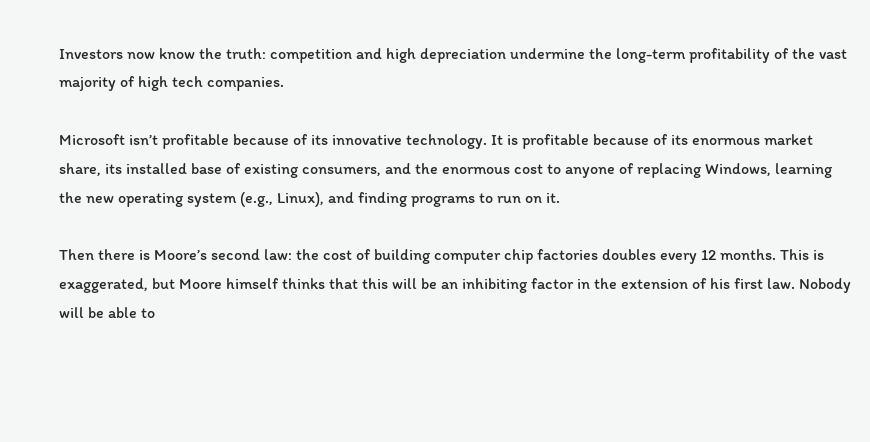Investors now know the truth: competition and high depreciation undermine the long-term profitability of the vast majority of high tech companies.

Microsoft isn’t profitable because of its innovative technology. It is profitable because of its enormous market share, its installed base of existing consumers, and the enormous cost to anyone of replacing Windows, learning the new operating system (e.g., Linux), and finding programs to run on it.

Then there is Moore’s second law: the cost of building computer chip factories doubles every 12 months. This is exaggerated, but Moore himself thinks that this will be an inhibiting factor in the extension of his first law. Nobody will be able to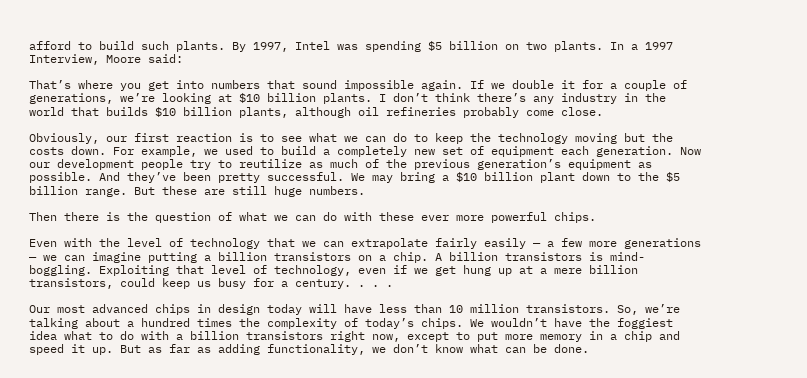afford to build such plants. By 1997, Intel was spending $5 billion on two plants. In a 1997 Interview, Moore said:

That’s where you get into numbers that sound impossible again. If we double it for a couple of generations, we’re looking at $10 billion plants. I don’t think there’s any industry in the world that builds $10 billion plants, although oil refineries probably come close.

Obviously, our first reaction is to see what we can do to keep the technology moving but the costs down. For example, we used to build a completely new set of equipment each generation. Now our development people try to reutilize as much of the previous generation’s equipment as possible. And they’ve been pretty successful. We may bring a $10 billion plant down to the $5 billion range. But these are still huge numbers.

Then there is the question of what we can do with these ever more powerful chips.

Even with the level of technology that we can extrapolate fairly easily — a few more generations — we can imagine putting a billion transistors on a chip. A billion transistors is mind-boggling. Exploiting that level of technology, even if we get hung up at a mere billion transistors, could keep us busy for a century. . . .

Our most advanced chips in design today will have less than 10 million transistors. So, we’re talking about a hundred times the complexity of today’s chips. We wouldn’t have the foggiest idea what to do with a billion transistors right now, except to put more memory in a chip and speed it up. But as far as adding functionality, we don’t know what can be done.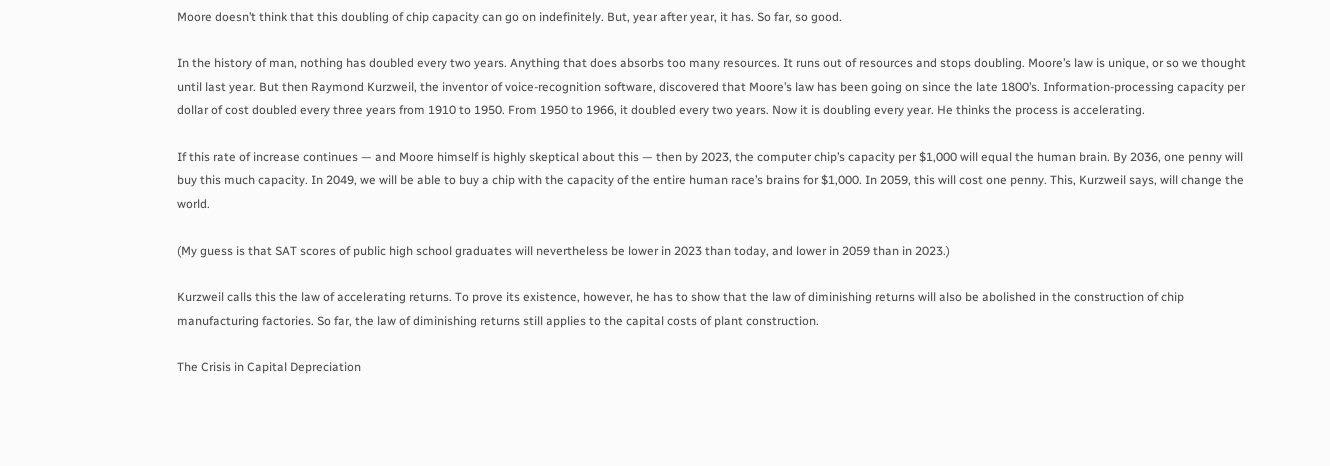Moore doesn’t think that this doubling of chip capacity can go on indefinitely. But, year after year, it has. So far, so good.

In the history of man, nothing has doubled every two years. Anything that does absorbs too many resources. It runs out of resources and stops doubling. Moore’s law is unique, or so we thought until last year. But then Raymond Kurzweil, the inventor of voice-recognition software, discovered that Moore’s law has been going on since the late 1800’s. Information-processing capacity per dollar of cost doubled every three years from 1910 to 1950. From 1950 to 1966, it doubled every two years. Now it is doubling every year. He thinks the process is accelerating.

If this rate of increase continues — and Moore himself is highly skeptical about this — then by 2023, the computer chip’s capacity per $1,000 will equal the human brain. By 2036, one penny will buy this much capacity. In 2049, we will be able to buy a chip with the capacity of the entire human race’s brains for $1,000. In 2059, this will cost one penny. This, Kurzweil says, will change the world.

(My guess is that SAT scores of public high school graduates will nevertheless be lower in 2023 than today, and lower in 2059 than in 2023.)

Kurzweil calls this the law of accelerating returns. To prove its existence, however, he has to show that the law of diminishing returns will also be abolished in the construction of chip manufacturing factories. So far, the law of diminishing returns still applies to the capital costs of plant construction.

The Crisis in Capital Depreciation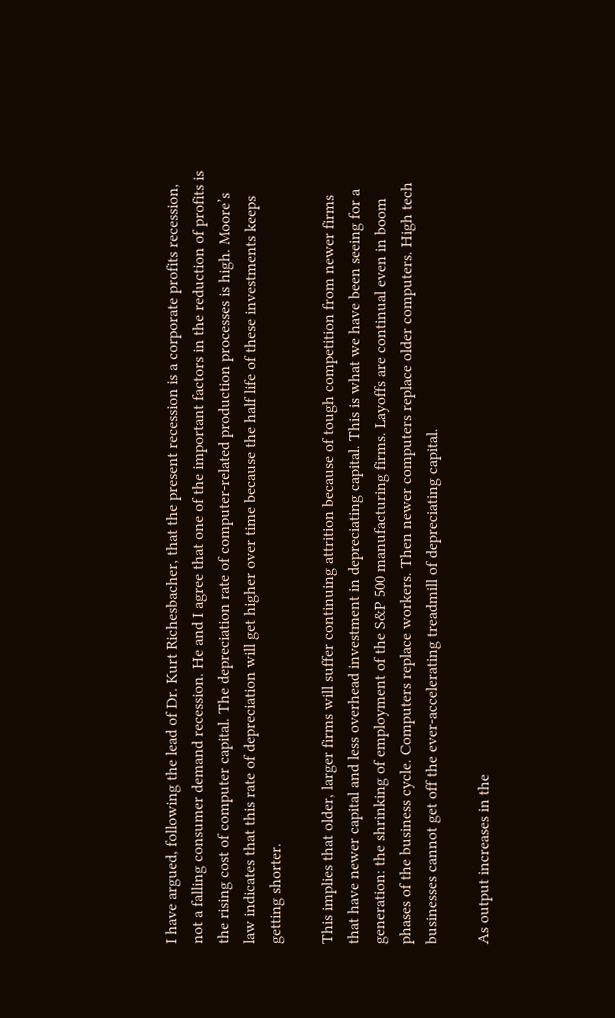I have argued, following the lead of Dr. Kurt Richesbacher, that the present recession is a corporate profits recession, not a falling consumer demand recession. He and I agree that one of the important factors in the reduction of profits is the rising cost of computer capital. The depreciation rate of computer-related production processes is high. Moore’s law indicates that this rate of depreciation will get higher over time because the half life of these investments keeps getting shorter.

This implies that older, larger firms will suffer continuing attrition because of tough competition from newer firms that have newer capital and less overhead investment in depreciating capital. This is what we have been seeing for a generation: the shrinking of employment of the S&P 500 manufacturing firms. Layoffs are continual even in boom phases of the business cycle. Computers replace workers. Then newer computers replace older computers. High tech businesses cannot get off the ever-accelerating treadmill of depreciating capital.

As output increases in the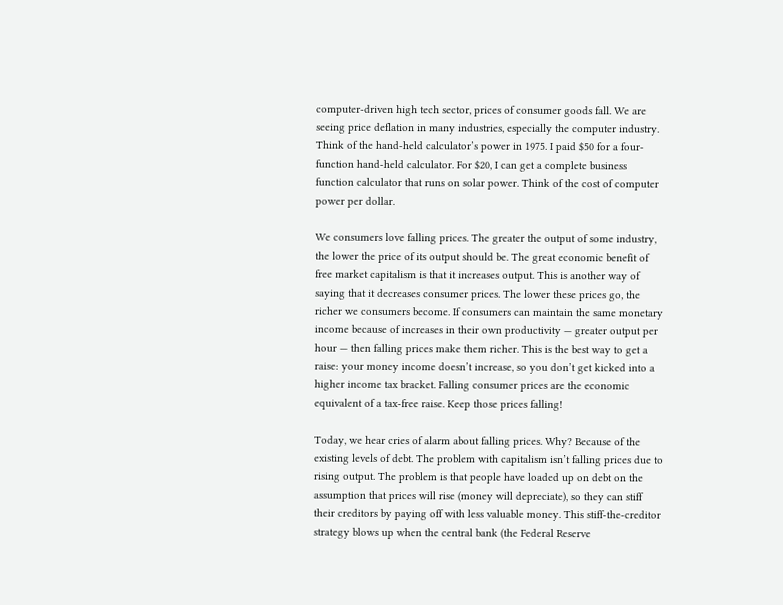computer-driven high tech sector, prices of consumer goods fall. We are seeing price deflation in many industries, especially the computer industry. Think of the hand-held calculator’s power in 1975. I paid $50 for a four-function hand-held calculator. For $20, I can get a complete business function calculator that runs on solar power. Think of the cost of computer power per dollar.

We consumers love falling prices. The greater the output of some industry, the lower the price of its output should be. The great economic benefit of free market capitalism is that it increases output. This is another way of saying that it decreases consumer prices. The lower these prices go, the richer we consumers become. If consumers can maintain the same monetary income because of increases in their own productivity — greater output per hour — then falling prices make them richer. This is the best way to get a raise: your money income doesn’t increase, so you don’t get kicked into a higher income tax bracket. Falling consumer prices are the economic equivalent of a tax-free raise. Keep those prices falling!

Today, we hear cries of alarm about falling prices. Why? Because of the existing levels of debt. The problem with capitalism isn’t falling prices due to rising output. The problem is that people have loaded up on debt on the assumption that prices will rise (money will depreciate), so they can stiff their creditors by paying off with less valuable money. This stiff-the-creditor strategy blows up when the central bank (the Federal Reserve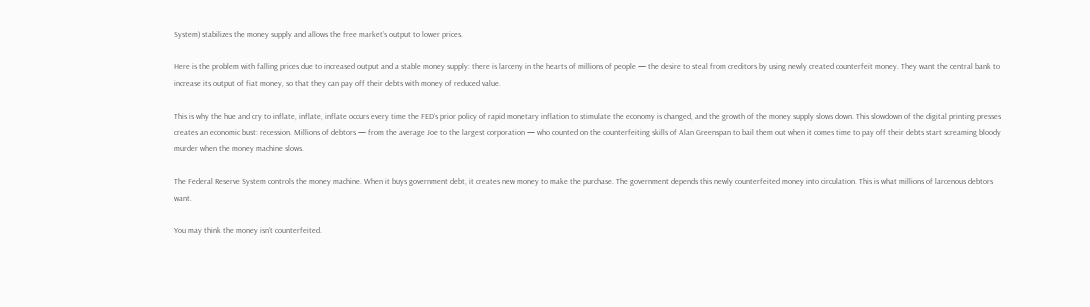System) stabilizes the money supply and allows the free market’s output to lower prices.

Here is the problem with falling prices due to increased output and a stable money supply: there is larceny in the hearts of millions of people — the desire to steal from creditors by using newly created counterfeit money. They want the central bank to increase its output of fiat money, so that they can pay off their debts with money of reduced value.

This is why the hue and cry to inflate, inflate, inflate occurs every time the FED’s prior policy of rapid monetary inflation to stimulate the economy is changed, and the growth of the money supply slows down. This slowdown of the digital printing presses creates an economic bust: recession. Millions of debtors — from the average Joe to the largest corporation — who counted on the counterfeiting skills of Alan Greenspan to bail them out when it comes time to pay off their debts start screaming bloody murder when the money machine slows.

The Federal Reserve System controls the money machine. When it buys government debt, it creates new money to make the purchase. The government depends this newly counterfeited money into circulation. This is what millions of larcenous debtors want.

You may think the money isn’t counterfeited.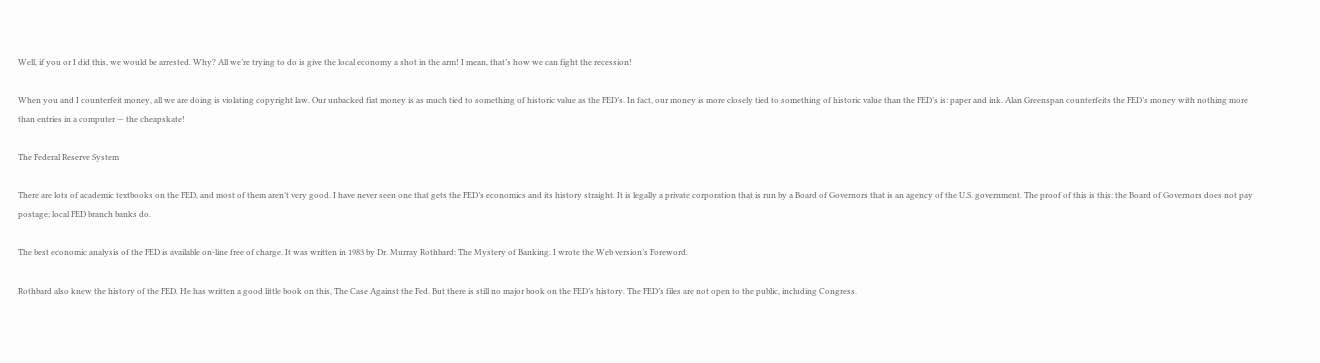Well, if you or I did this, we would be arrested. Why? All we’re trying to do is give the local economy a shot in the arm! I mean, that’s how we can fight the recession!

When you and I counterfeit money, all we are doing is violating copyright law. Our unbacked fiat money is as much tied to something of historic value as the FED’s. In fact, our money is more closely tied to something of historic value than the FED’s is: paper and ink. Alan Greenspan counterfeits the FED’s money with nothing more than entries in a computer — the cheapskate!

The Federal Reserve System

There are lots of academic textbooks on the FED, and most of them aren’t very good. I have never seen one that gets the FED’s economics and its history straight. It is legally a private corporation that is run by a Board of Governors that is an agency of the U.S. government. The proof of this is this: the Board of Governors does not pay postage; local FED branch banks do.

The best economic analysis of the FED is available on-line free of charge. It was written in 1983 by Dr. Murray Rothbard: The Mystery of Banking. I wrote the Web version’s Foreword.

Rothbard also knew the history of the FED. He has written a good little book on this, The Case Against the Fed. But there is still no major book on the FED’s history. The FED’s files are not open to the public, including Congress.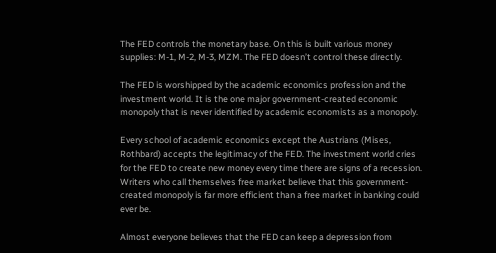The FED controls the monetary base. On this is built various money supplies: M-1, M-2, M-3, MZM. The FED doesn’t control these directly.

The FED is worshipped by the academic economics profession and the investment world. It is the one major government-created economic monopoly that is never identified by academic economists as a monopoly.

Every school of academic economics except the Austrians (Mises, Rothbard) accepts the legitimacy of the FED. The investment world cries for the FED to create new money every time there are signs of a recession. Writers who call themselves free market believe that this government-created monopoly is far more efficient than a free market in banking could ever be.

Almost everyone believes that the FED can keep a depression from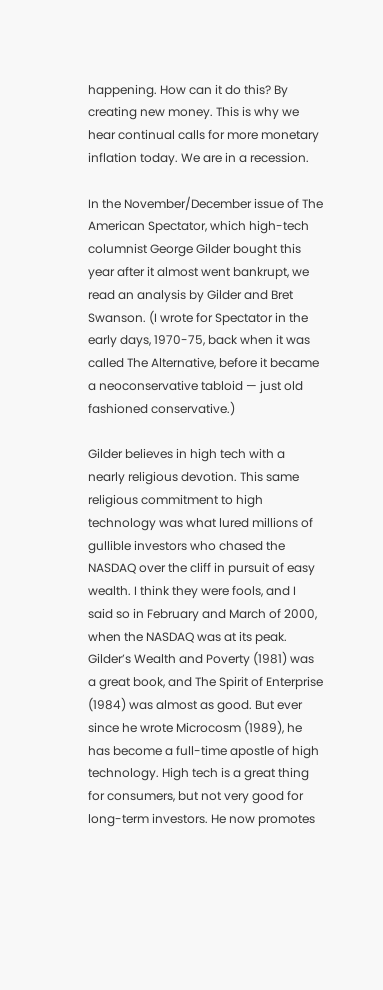happening. How can it do this? By creating new money. This is why we hear continual calls for more monetary inflation today. We are in a recession.

In the November/December issue of The American Spectator, which high-tech columnist George Gilder bought this year after it almost went bankrupt, we read an analysis by Gilder and Bret Swanson. (I wrote for Spectator in the early days, 1970-75, back when it was called The Alternative, before it became a neoconservative tabloid — just old fashioned conservative.)

Gilder believes in high tech with a nearly religious devotion. This same religious commitment to high technology was what lured millions of gullible investors who chased the NASDAQ over the cliff in pursuit of easy wealth. I think they were fools, and I said so in February and March of 2000, when the NASDAQ was at its peak. Gilder’s Wealth and Poverty (1981) was a great book, and The Spirit of Enterprise (1984) was almost as good. But ever since he wrote Microcosm (1989), he has become a full-time apostle of high technology. High tech is a great thing for consumers, but not very good for long-term investors. He now promotes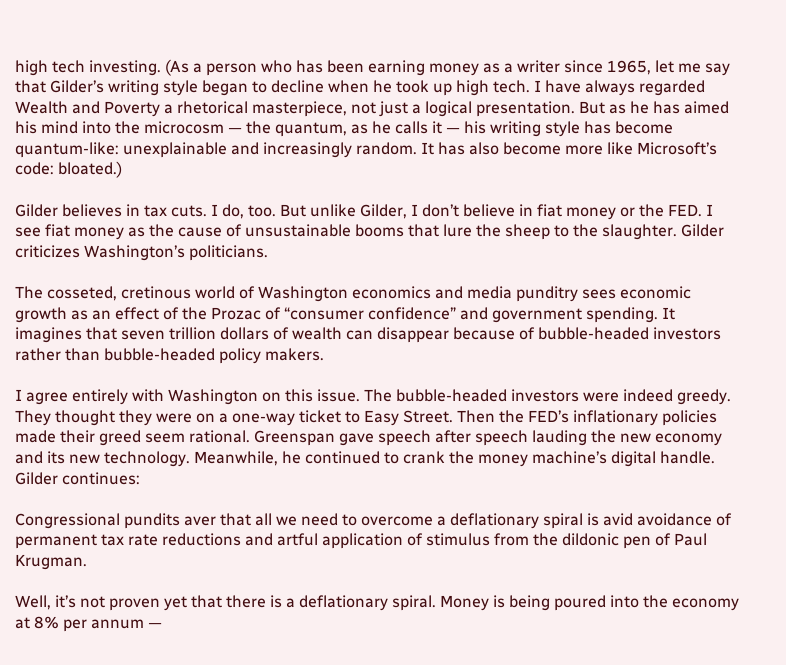high tech investing. (As a person who has been earning money as a writer since 1965, let me say that Gilder’s writing style began to decline when he took up high tech. I have always regarded Wealth and Poverty a rhetorical masterpiece, not just a logical presentation. But as he has aimed his mind into the microcosm — the quantum, as he calls it — his writing style has become quantum-like: unexplainable and increasingly random. It has also become more like Microsoft’s code: bloated.)

Gilder believes in tax cuts. I do, too. But unlike Gilder, I don’t believe in fiat money or the FED. I see fiat money as the cause of unsustainable booms that lure the sheep to the slaughter. Gilder criticizes Washington’s politicians.

The cosseted, cretinous world of Washington economics and media punditry sees economic growth as an effect of the Prozac of “consumer confidence” and government spending. It imagines that seven trillion dollars of wealth can disappear because of bubble-headed investors rather than bubble-headed policy makers.

I agree entirely with Washington on this issue. The bubble-headed investors were indeed greedy. They thought they were on a one-way ticket to Easy Street. Then the FED’s inflationary policies made their greed seem rational. Greenspan gave speech after speech lauding the new economy and its new technology. Meanwhile, he continued to crank the money machine’s digital handle. Gilder continues:

Congressional pundits aver that all we need to overcome a deflationary spiral is avid avoidance of permanent tax rate reductions and artful application of stimulus from the dildonic pen of Paul Krugman.

Well, it’s not proven yet that there is a deflationary spiral. Money is being poured into the economy at 8% per annum —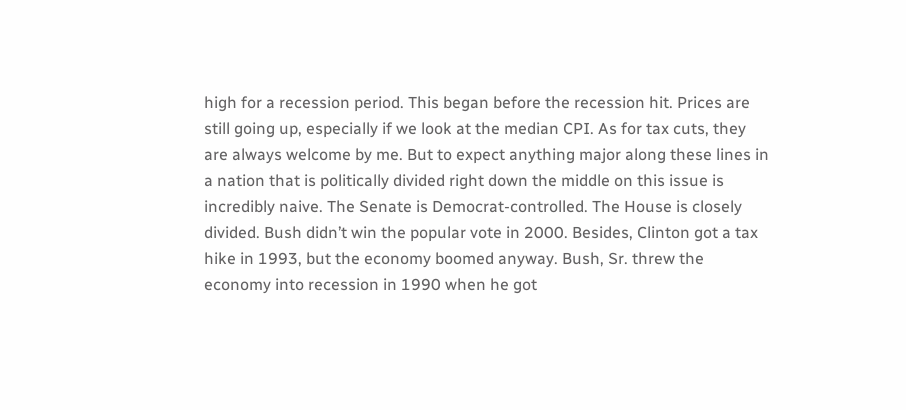high for a recession period. This began before the recession hit. Prices are still going up, especially if we look at the median CPI. As for tax cuts, they are always welcome by me. But to expect anything major along these lines in a nation that is politically divided right down the middle on this issue is incredibly naive. The Senate is Democrat-controlled. The House is closely divided. Bush didn’t win the popular vote in 2000. Besides, Clinton got a tax hike in 1993, but the economy boomed anyway. Bush, Sr. threw the economy into recession in 1990 when he got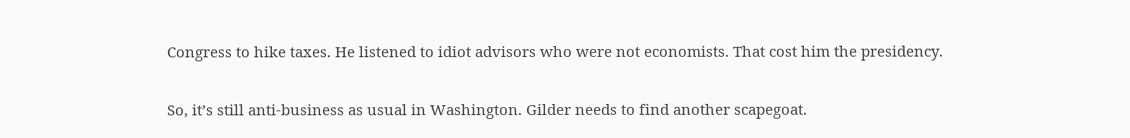Congress to hike taxes. He listened to idiot advisors who were not economists. That cost him the presidency.

So, it’s still anti-business as usual in Washington. Gilder needs to find another scapegoat.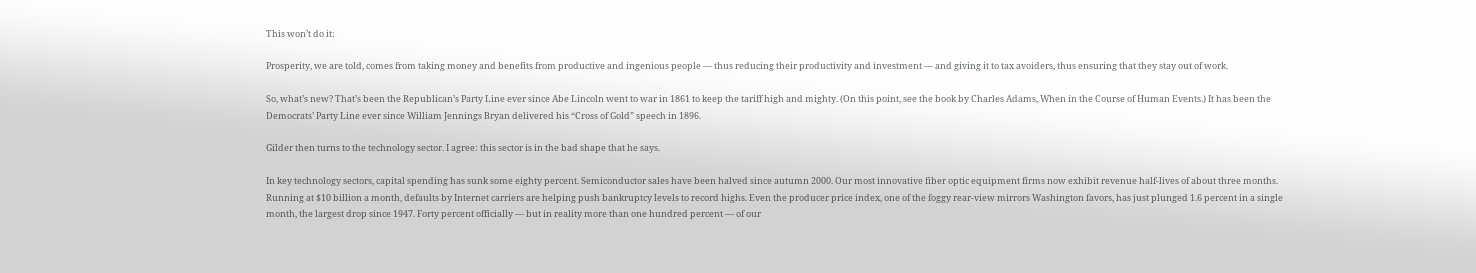This won’t do it:

Prosperity, we are told, comes from taking money and benefits from productive and ingenious people — thus reducing their productivity and investment — and giving it to tax avoiders, thus ensuring that they stay out of work.

So, what’s new? That’s been the Republican’s Party Line ever since Abe Lincoln went to war in 1861 to keep the tariff high and mighty. (On this point, see the book by Charles Adams, When in the Course of Human Events.) It has been the Democrats’ Party Line ever since William Jennings Bryan delivered his “Cross of Gold” speech in 1896.

Gilder then turns to the technology sector. I agree: this sector is in the bad shape that he says.

In key technology sectors, capital spending has sunk some eighty percent. Semiconductor sales have been halved since autumn 2000. Our most innovative fiber optic equipment firms now exhibit revenue half-lives of about three months. Running at $10 billion a month, defaults by Internet carriers are helping push bankruptcy levels to record highs. Even the producer price index, one of the foggy rear-view mirrors Washington favors, has just plunged 1.6 percent in a single month, the largest drop since 1947. Forty percent officially — but in reality more than one hundred percent — of our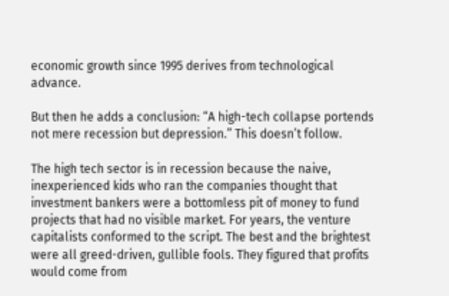economic growth since 1995 derives from technological advance.

But then he adds a conclusion: “A high-tech collapse portends not mere recession but depression.” This doesn’t follow.

The high tech sector is in recession because the naive, inexperienced kids who ran the companies thought that investment bankers were a bottomless pit of money to fund projects that had no visible market. For years, the venture capitalists conformed to the script. The best and the brightest were all greed-driven, gullible fools. They figured that profits would come from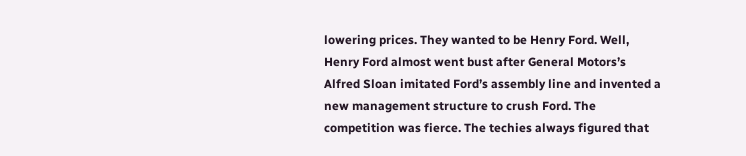lowering prices. They wanted to be Henry Ford. Well, Henry Ford almost went bust after General Motors’s Alfred Sloan imitated Ford’s assembly line and invented a new management structure to crush Ford. The competition was fierce. The techies always figured that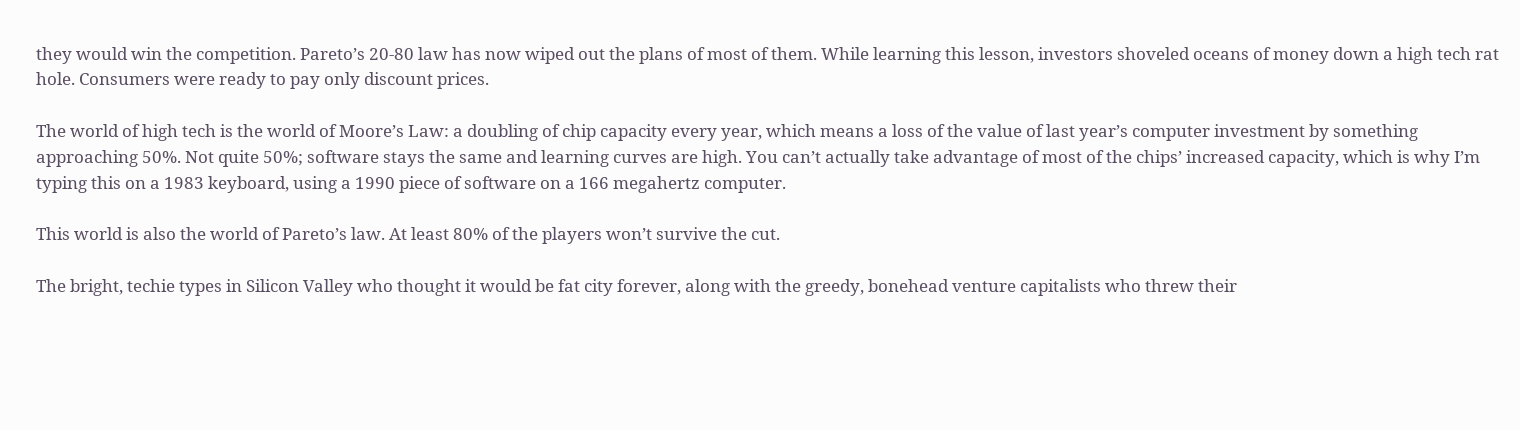they would win the competition. Pareto’s 20-80 law has now wiped out the plans of most of them. While learning this lesson, investors shoveled oceans of money down a high tech rat hole. Consumers were ready to pay only discount prices.

The world of high tech is the world of Moore’s Law: a doubling of chip capacity every year, which means a loss of the value of last year’s computer investment by something approaching 50%. Not quite 50%; software stays the same and learning curves are high. You can’t actually take advantage of most of the chips’ increased capacity, which is why I’m typing this on a 1983 keyboard, using a 1990 piece of software on a 166 megahertz computer.

This world is also the world of Pareto’s law. At least 80% of the players won’t survive the cut.

The bright, techie types in Silicon Valley who thought it would be fat city forever, along with the greedy, bonehead venture capitalists who threw their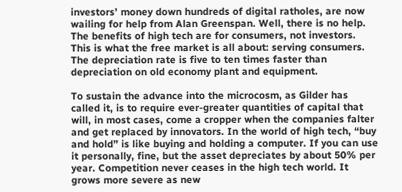investors’ money down hundreds of digital ratholes, are now wailing for help from Alan Greenspan. Well, there is no help. The benefits of high tech are for consumers, not investors. This is what the free market is all about: serving consumers. The depreciation rate is five to ten times faster than depreciation on old economy plant and equipment.

To sustain the advance into the microcosm, as Gilder has called it, is to require ever-greater quantities of capital that will, in most cases, come a cropper when the companies falter and get replaced by innovators. In the world of high tech, “buy and hold” is like buying and holding a computer. If you can use it personally, fine, but the asset depreciates by about 50% per year. Competition never ceases in the high tech world. It grows more severe as new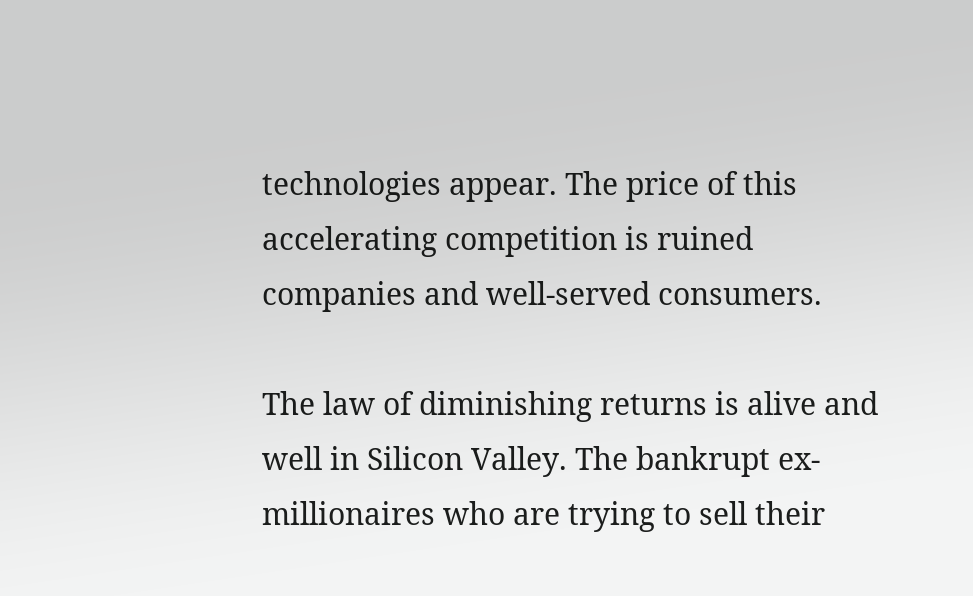technologies appear. The price of this accelerating competition is ruined companies and well-served consumers.

The law of diminishing returns is alive and well in Silicon Valley. The bankrupt ex-millionaires who are trying to sell their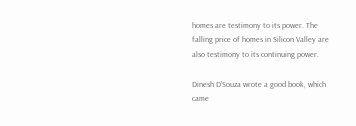homes are testimony to its power. The falling price of homes in Silicon Valley are also testimony to its continuing power.

Dinesh D’Souza wrote a good book, which came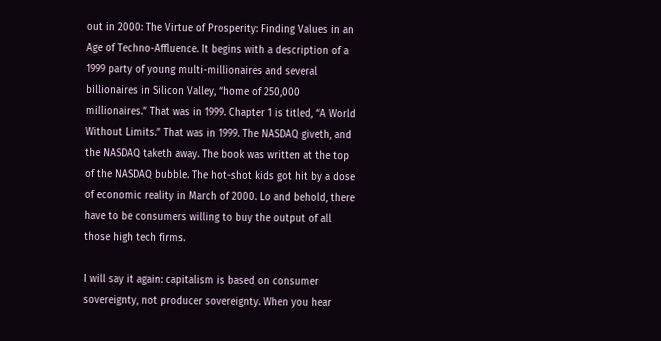out in 2000: The Virtue of Prosperity: Finding Values in an Age of Techno-Affluence. It begins with a description of a 1999 party of young multi-millionaires and several billionaires in Silicon Valley, “home of 250,000 millionaires.” That was in 1999. Chapter 1 is titled, “A World Without Limits.” That was in 1999. The NASDAQ giveth, and the NASDAQ taketh away. The book was written at the top of the NASDAQ bubble. The hot-shot kids got hit by a dose of economic reality in March of 2000. Lo and behold, there have to be consumers willing to buy the output of all those high tech firms.

I will say it again: capitalism is based on consumer sovereignty, not producer sovereignty. When you hear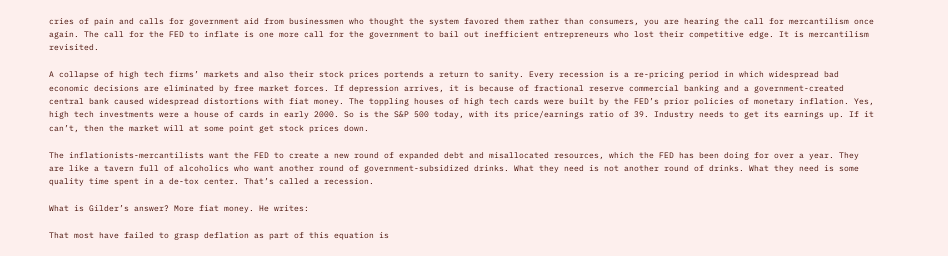cries of pain and calls for government aid from businessmen who thought the system favored them rather than consumers, you are hearing the call for mercantilism once again. The call for the FED to inflate is one more call for the government to bail out inefficient entrepreneurs who lost their competitive edge. It is mercantilism revisited.

A collapse of high tech firms’ markets and also their stock prices portends a return to sanity. Every recession is a re-pricing period in which widespread bad economic decisions are eliminated by free market forces. If depression arrives, it is because of fractional reserve commercial banking and a government-created central bank caused widespread distortions with fiat money. The toppling houses of high tech cards were built by the FED’s prior policies of monetary inflation. Yes, high tech investments were a house of cards in early 2000. So is the S&P 500 today, with its price/earnings ratio of 39. Industry needs to get its earnings up. If it can’t, then the market will at some point get stock prices down.

The inflationists-mercantilists want the FED to create a new round of expanded debt and misallocated resources, which the FED has been doing for over a year. They are like a tavern full of alcoholics who want another round of government-subsidized drinks. What they need is not another round of drinks. What they need is some quality time spent in a de-tox center. That’s called a recession.

What is Gilder’s answer? More fiat money. He writes:

That most have failed to grasp deflation as part of this equation is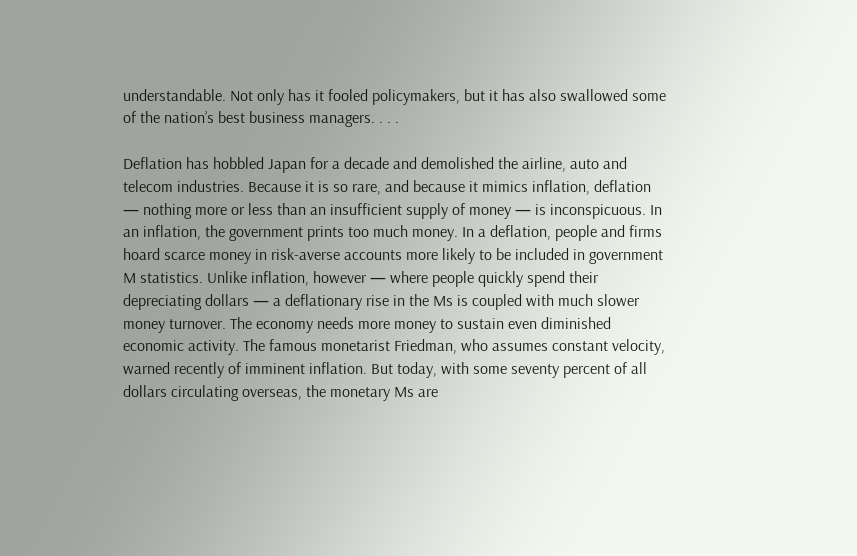understandable. Not only has it fooled policymakers, but it has also swallowed some of the nation’s best business managers. . . .

Deflation has hobbled Japan for a decade and demolished the airline, auto and telecom industries. Because it is so rare, and because it mimics inflation, deflation — nothing more or less than an insufficient supply of money — is inconspicuous. In an inflation, the government prints too much money. In a deflation, people and firms hoard scarce money in risk-averse accounts more likely to be included in government M statistics. Unlike inflation, however — where people quickly spend their depreciating dollars — a deflationary rise in the Ms is coupled with much slower money turnover. The economy needs more money to sustain even diminished economic activity. The famous monetarist Friedman, who assumes constant velocity, warned recently of imminent inflation. But today, with some seventy percent of all dollars circulating overseas, the monetary Ms are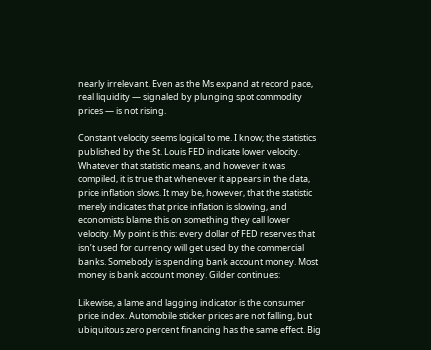nearly irrelevant. Even as the Ms expand at record pace, real liquidity — signaled by plunging spot commodity prices — is not rising.

Constant velocity seems logical to me. I know; the statistics published by the St. Louis FED indicate lower velocity. Whatever that statistic means, and however it was compiled, it is true that whenever it appears in the data, price inflation slows. It may be, however, that the statistic merely indicates that price inflation is slowing, and economists blame this on something they call lower velocity. My point is this: every dollar of FED reserves that isn’t used for currency will get used by the commercial banks. Somebody is spending bank account money. Most money is bank account money. Gilder continues:

Likewise, a lame and lagging indicator is the consumer price index. Automobile sticker prices are not falling, but ubiquitous zero percent financing has the same effect. Big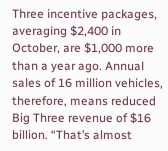Three incentive packages, averaging $2,400 in October, are $1,000 more than a year ago. Annual sales of 16 million vehicles, therefore, means reduced Big Three revenue of $16 billion. “That’s almost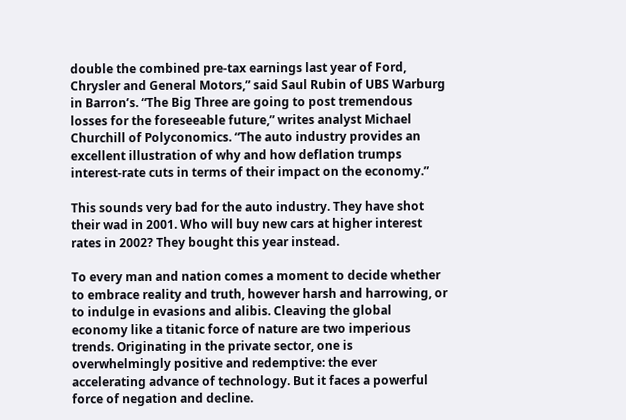double the combined pre-tax earnings last year of Ford, Chrysler and General Motors,” said Saul Rubin of UBS Warburg in Barron’s. “The Big Three are going to post tremendous losses for the foreseeable future,” writes analyst Michael Churchill of Polyconomics. “The auto industry provides an excellent illustration of why and how deflation trumps interest-rate cuts in terms of their impact on the economy.”

This sounds very bad for the auto industry. They have shot their wad in 2001. Who will buy new cars at higher interest rates in 2002? They bought this year instead.

To every man and nation comes a moment to decide whether to embrace reality and truth, however harsh and harrowing, or to indulge in evasions and alibis. Cleaving the global economy like a titanic force of nature are two imperious trends. Originating in the private sector, one is overwhelmingly positive and redemptive: the ever accelerating advance of technology. But it faces a powerful force of negation and decline.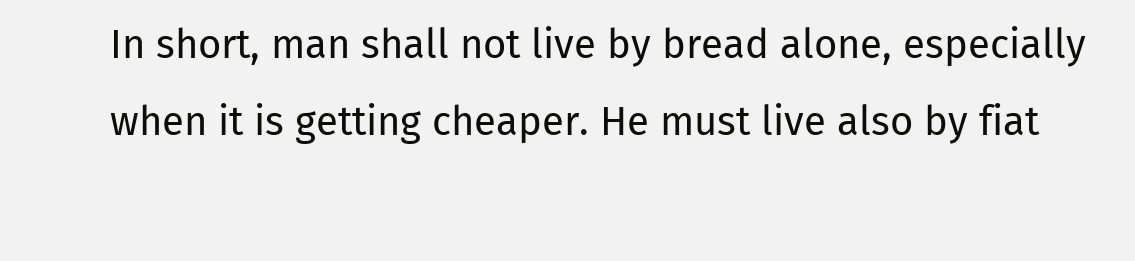In short, man shall not live by bread alone, especially when it is getting cheaper. He must live also by fiat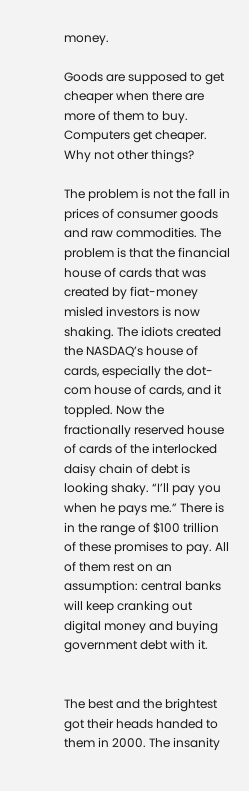money.

Goods are supposed to get cheaper when there are more of them to buy. Computers get cheaper. Why not other things?

The problem is not the fall in prices of consumer goods and raw commodities. The problem is that the financial house of cards that was created by fiat-money misled investors is now shaking. The idiots created the NASDAQ’s house of cards, especially the dot-com house of cards, and it toppled. Now the fractionally reserved house of cards of the interlocked daisy chain of debt is looking shaky. “I’ll pay you when he pays me.” There is in the range of $100 trillion of these promises to pay. All of them rest on an assumption: central banks will keep cranking out digital money and buying government debt with it.


The best and the brightest got their heads handed to them in 2000. The insanity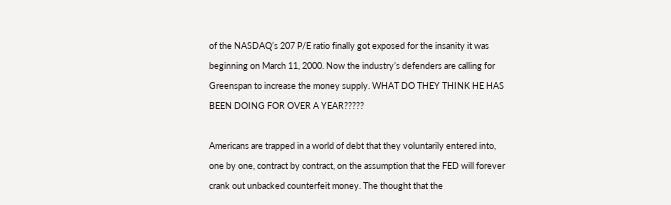of the NASDAQ’s 207 P/E ratio finally got exposed for the insanity it was beginning on March 11, 2000. Now the industry’s defenders are calling for Greenspan to increase the money supply. WHAT DO THEY THINK HE HAS BEEN DOING FOR OVER A YEAR?????

Americans are trapped in a world of debt that they voluntarily entered into, one by one, contract by contract, on the assumption that the FED will forever crank out unbacked counterfeit money. The thought that the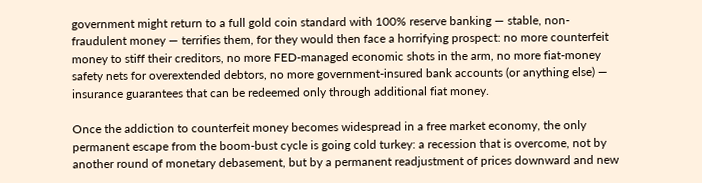government might return to a full gold coin standard with 100% reserve banking — stable, non-fraudulent money — terrifies them, for they would then face a horrifying prospect: no more counterfeit money to stiff their creditors, no more FED-managed economic shots in the arm, no more fiat-money safety nets for overextended debtors, no more government-insured bank accounts (or anything else) — insurance guarantees that can be redeemed only through additional fiat money.

Once the addiction to counterfeit money becomes widespread in a free market economy, the only permanent escape from the boom-bust cycle is going cold turkey: a recession that is overcome, not by another round of monetary debasement, but by a permanent readjustment of prices downward and new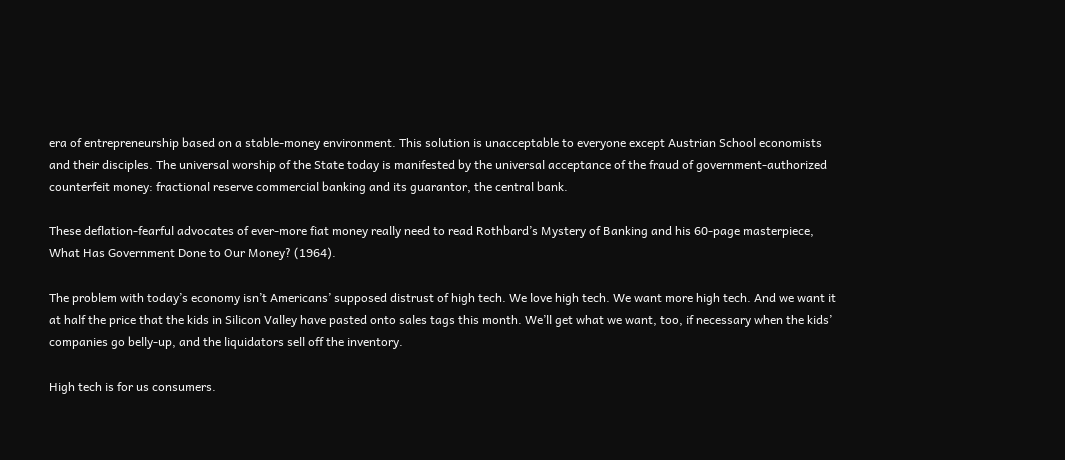era of entrepreneurship based on a stable-money environment. This solution is unacceptable to everyone except Austrian School economists and their disciples. The universal worship of the State today is manifested by the universal acceptance of the fraud of government-authorized counterfeit money: fractional reserve commercial banking and its guarantor, the central bank.

These deflation-fearful advocates of ever-more fiat money really need to read Rothbard’s Mystery of Banking and his 60-page masterpiece, What Has Government Done to Our Money? (1964).

The problem with today’s economy isn’t Americans’ supposed distrust of high tech. We love high tech. We want more high tech. And we want it at half the price that the kids in Silicon Valley have pasted onto sales tags this month. We’ll get what we want, too, if necessary when the kids’ companies go belly-up, and the liquidators sell off the inventory.

High tech is for us consumers.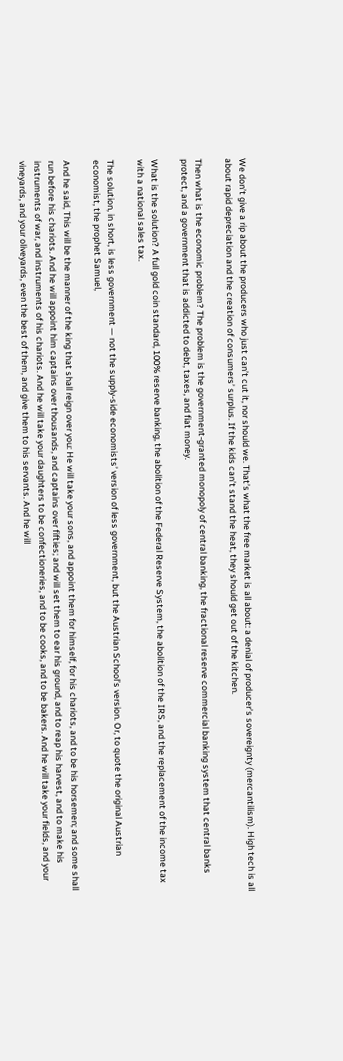We don’t give a rip about the producers who just can’t cut it, nor should we. That’s what the free market is all about: a denial of producer’s sovereignty (mercantilism). High tech is all about rapid depreciation and the creation of consumers’ surplus. If the kids can’t stand the heat, they should get out of the kitchen.

Then what is the economic problem? The problem is the government-granted monopoly of central banking, the fractional reserve commercial banking system that central banks protect, and a government that is addicted to debt, taxes, and fiat money.

What is the solution? A full gold coin standard, 100% reserve banking, the abolition of the Federal Reserve System, the abolition of the IRS, and the replacement of the income tax with a national sales tax.

The solution, in short, is less government — not the supply-side economists’ version of less government, but the Austrian School’s version. Or, to quote the original Austrian economist, the prophet Samuel,

And he said, This will be the manner of the king that shall reign over you: He will take your sons, and appoint them for himself, for his chariots, and to be his horsemen; and some shall run before his chariots. And he will appoint him captains over thousands, and captains over fifties; and will set them to ear his ground, and to reap his harvest, and to make his instruments of war, and instruments of his chariots. And he will take your daughters to be confectioneries, and to be cooks, and to be bakers. And he will take your fields, and your vineyards, and your oliveyards, even the best of them, and give them to his servants. And he will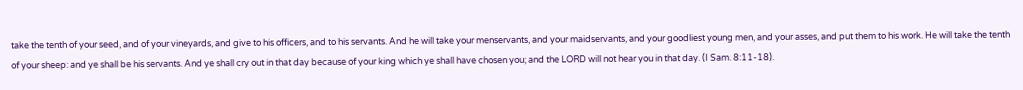take the tenth of your seed, and of your vineyards, and give to his officers, and to his servants. And he will take your menservants, and your maidservants, and your goodliest young men, and your asses, and put them to his work. He will take the tenth of your sheep: and ye shall be his servants. And ye shall cry out in that day because of your king which ye shall have chosen you; and the LORD will not hear you in that day. (I Sam. 8:11-18).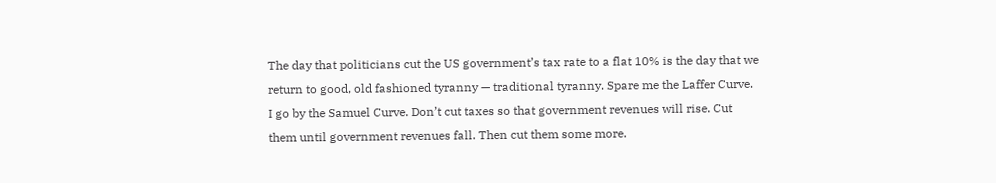The day that politicians cut the US government’s tax rate to a flat 10% is the day that we return to good, old fashioned tyranny — traditional tyranny. Spare me the Laffer Curve. I go by the Samuel Curve. Don’t cut taxes so that government revenues will rise. Cut them until government revenues fall. Then cut them some more.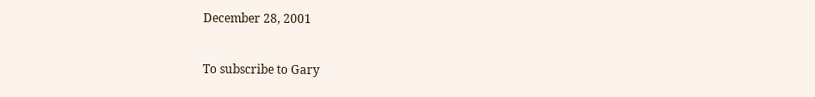December 28, 2001

To subscribe to Gary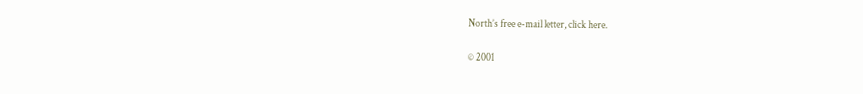North’s free e-mail letter, click here.

© 2001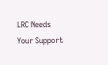LRC Needs Your Support